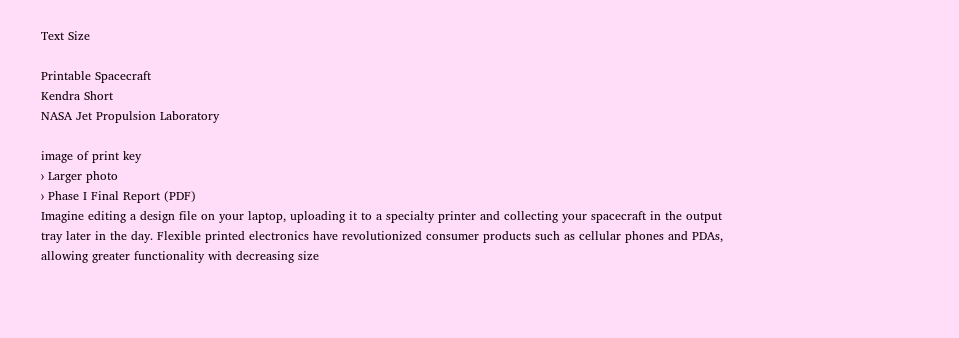Text Size

Printable Spacecraft
Kendra Short
NASA Jet Propulsion Laboratory

image of print key
› Larger photo
› Phase I Final Report (PDF)
Imagine editing a design file on your laptop, uploading it to a specialty printer and collecting your spacecraft in the output tray later in the day. Flexible printed electronics have revolutionized consumer products such as cellular phones and PDAs, allowing greater functionality with decreasing size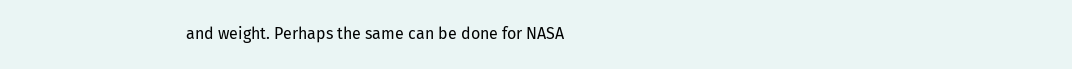and weight. Perhaps the same can be done for NASA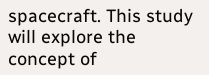spacecraft. This study will explore the concept of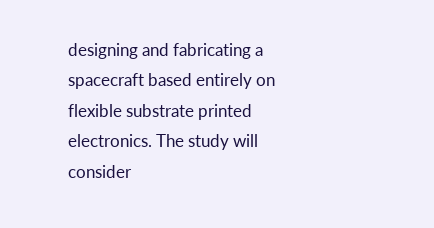designing and fabricating a spacecraft based entirely on flexible substrate printed electronics. The study will consider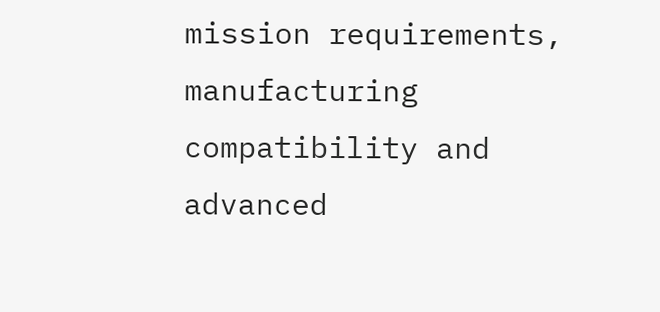mission requirements, manufacturing compatibility and advanced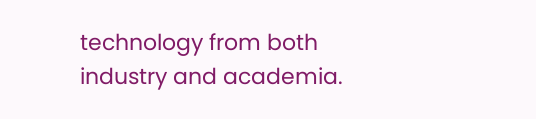technology from both industry and academia.